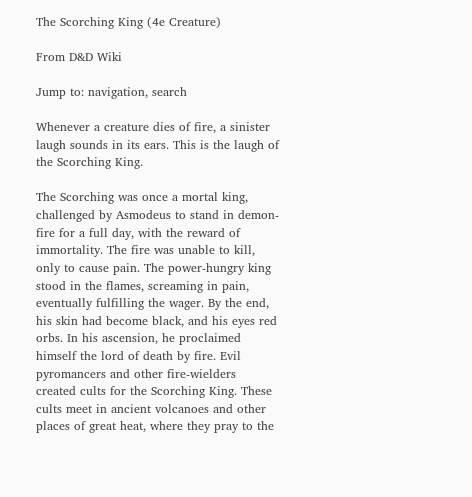The Scorching King (4e Creature)

From D&D Wiki

Jump to: navigation, search

Whenever a creature dies of fire, a sinister laugh sounds in its ears. This is the laugh of the Scorching King.

The Scorching was once a mortal king, challenged by Asmodeus to stand in demon-fire for a full day, with the reward of immortality. The fire was unable to kill, only to cause pain. The power-hungry king stood in the flames, screaming in pain, eventually fulfilling the wager. By the end, his skin had become black, and his eyes red orbs. In his ascension, he proclaimed himself the lord of death by fire. Evil pyromancers and other fire-wielders created cults for the Scorching King. These cults meet in ancient volcanoes and other places of great heat, where they pray to the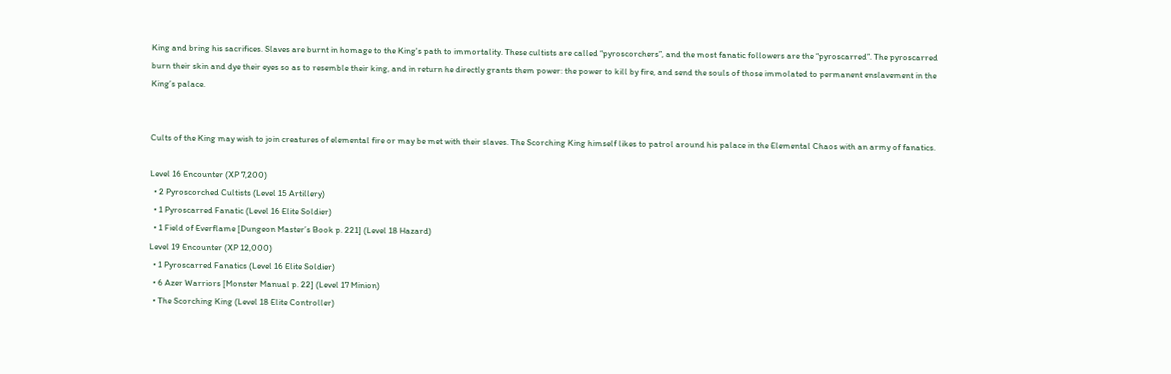King and bring his sacrifices. Slaves are burnt in homage to the King's path to immortality. These cultists are called “pyroscorchers”, and the most fanatic followers are the “pyroscarred”. The pyroscarred burn their skin and dye their eyes so as to resemble their king, and in return he directly grants them power: the power to kill by fire, and send the souls of those immolated to permanent enslavement in the King’s palace.


Cults of the King may wish to join creatures of elemental fire or may be met with their slaves. The Scorching King himself likes to patrol around his palace in the Elemental Chaos with an army of fanatics.

Level 16 Encounter (XP 7,200)
  • 2 Pyroscorched Cultists (Level 15 Artillery)
  • 1 Pyroscarred Fanatic (Level 16 Elite Soldier)
  • 1 Field of Everflame [Dungeon Master’s Book p. 221] (Level 18 Hazard)
Level 19 Encounter (XP 12,000)
  • 1 Pyroscarred Fanatics (Level 16 Elite Soldier)
  • 6 Azer Warriors [Monster Manual p. 22] (Level 17 Minion)
  • The Scorching King (Level 18 Elite Controller)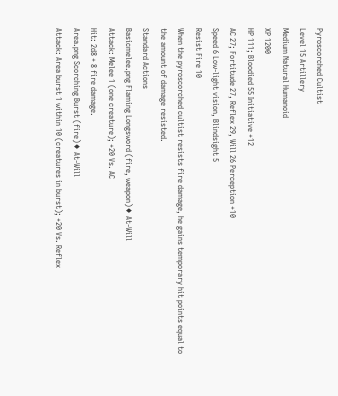Pyroscorched Cultist
Level 15 Artillery
Medium Natural Humanoid
XP 1200
HP 111; Bloodied 55 Initiative +12
AC 27; Fortitude 27, Reflex 29, Will 26 Perception +10
Speed 6 Low-light vision, Blindsight 5
Resist Fire 10
When the pyroscorched cultist resists fire damage, he gains temporary hit points equal to the amount of damage resisted.
Standard Actions
Basicmelee.png Flaming Longsword (fire, weapon)♦ At-Will
Attack: Melee 1 (one creature); +20 Vs. AC
Hit: 2d8 + 8 fire damage.
Area.png Scorching Burst (fire)♦ At-Will
Attack: Area burst 1 within 10 (creatures in burst); +20 Vs. Reflex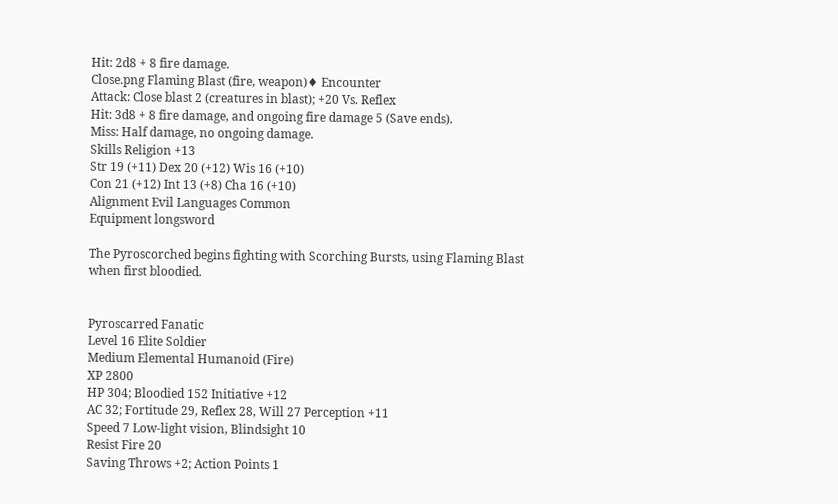Hit: 2d8 + 8 fire damage.
Close.png Flaming Blast (fire, weapon)♦ Encounter
Attack: Close blast 2 (creatures in blast); +20 Vs. Reflex
Hit: 3d8 + 8 fire damage, and ongoing fire damage 5 (Save ends).
Miss: Half damage, no ongoing damage.
Skills Religion +13
Str 19 (+11) Dex 20 (+12) Wis 16 (+10)
Con 21 (+12) Int 13 (+8) Cha 16 (+10)
Alignment Evil Languages Common
Equipment longsword

The Pyroscorched begins fighting with Scorching Bursts, using Flaming Blast when first bloodied.


Pyroscarred Fanatic
Level 16 Elite Soldier
Medium Elemental Humanoid (Fire)
XP 2800
HP 304; Bloodied 152 Initiative +12
AC 32; Fortitude 29, Reflex 28, Will 27 Perception +11
Speed 7 Low-light vision, Blindsight 10
Resist Fire 20
Saving Throws +2; Action Points 1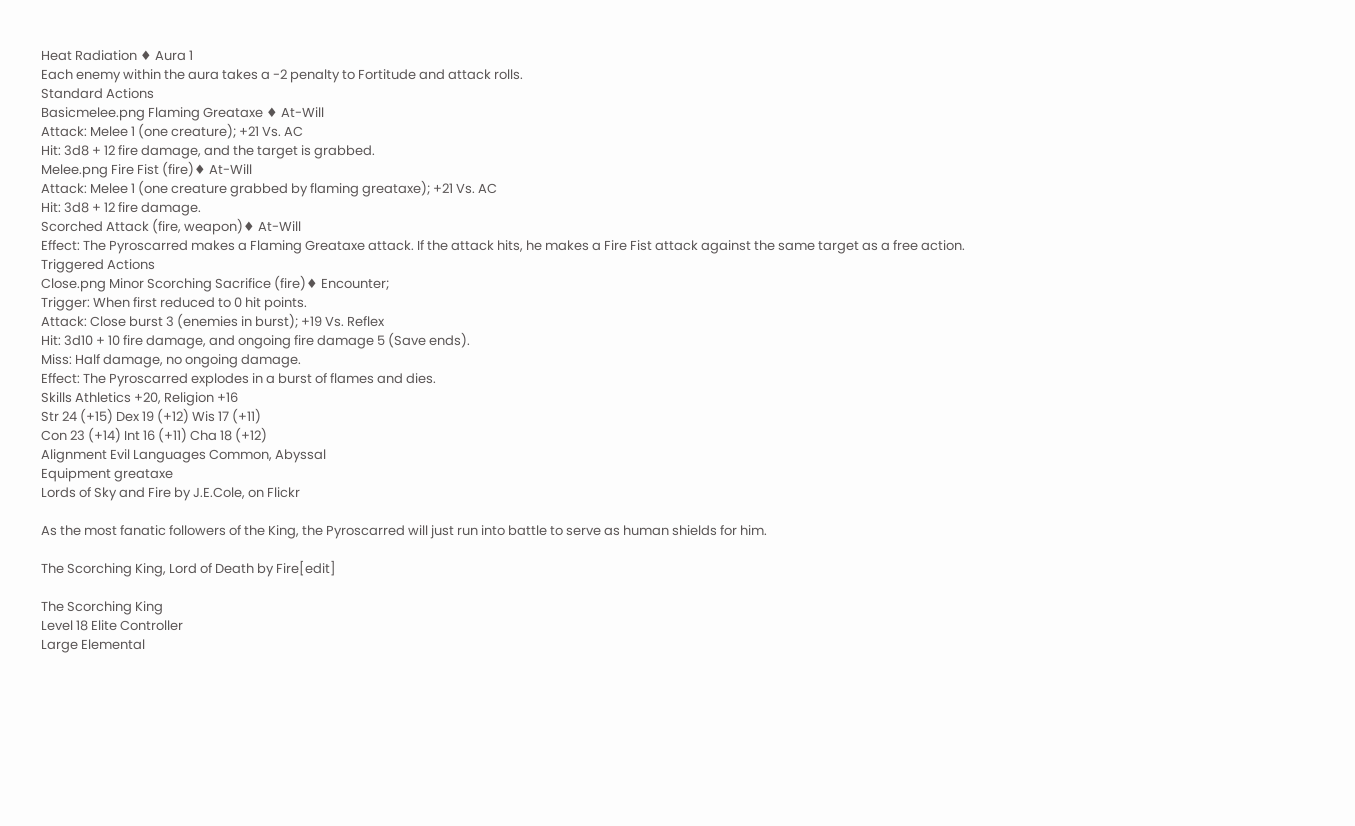Heat Radiation ♦ Aura 1
Each enemy within the aura takes a -2 penalty to Fortitude and attack rolls.
Standard Actions
Basicmelee.png Flaming Greataxe ♦ At-Will
Attack: Melee 1 (one creature); +21 Vs. AC
Hit: 3d8 + 12 fire damage, and the target is grabbed.
Melee.png Fire Fist (fire)♦ At-Will
Attack: Melee 1 (one creature grabbed by flaming greataxe); +21 Vs. AC
Hit: 3d8 + 12 fire damage.
Scorched Attack (fire, weapon)♦ At-Will
Effect: The Pyroscarred makes a Flaming Greataxe attack. If the attack hits, he makes a Fire Fist attack against the same target as a free action.
Triggered Actions
Close.png Minor Scorching Sacrifice (fire)♦ Encounter;
Trigger: When first reduced to 0 hit points.
Attack: Close burst 3 (enemies in burst); +19 Vs. Reflex
Hit: 3d10 + 10 fire damage, and ongoing fire damage 5 (Save ends).
Miss: Half damage, no ongoing damage.
Effect: The Pyroscarred explodes in a burst of flames and dies.
Skills Athletics +20, Religion +16
Str 24 (+15) Dex 19 (+12) Wis 17 (+11)
Con 23 (+14) Int 16 (+11) Cha 18 (+12)
Alignment Evil Languages Common, Abyssal
Equipment greataxe
Lords of Sky and Fire by J.E.Cole, on Flickr

As the most fanatic followers of the King, the Pyroscarred will just run into battle to serve as human shields for him.

The Scorching King, Lord of Death by Fire[edit]

The Scorching King
Level 18 Elite Controller
Large Elemental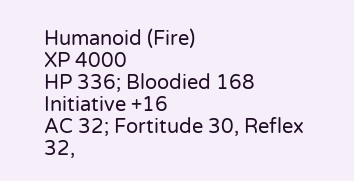Humanoid (Fire)
XP 4000
HP 336; Bloodied 168 Initiative +16
AC 32; Fortitude 30, Reflex 32,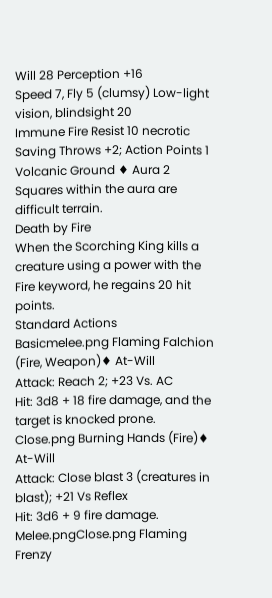Will 28 Perception +16
Speed 7, Fly 5 (clumsy) Low-light vision, blindsight 20
Immune Fire Resist 10 necrotic
Saving Throws +2; Action Points 1
Volcanic Ground ♦ Aura 2
Squares within the aura are difficult terrain.
Death by Fire
When the Scorching King kills a creature using a power with the Fire keyword, he regains 20 hit points.
Standard Actions
Basicmelee.png Flaming Falchion (Fire, Weapon)♦ At-Will
Attack: Reach 2; +23 Vs. AC
Hit: 3d8 + 18 fire damage, and the target is knocked prone.
Close.png Burning Hands (Fire)♦ At-Will
Attack: Close blast 3 (creatures in blast); +21 Vs Reflex
Hit: 3d6 + 9 fire damage.
Melee.pngClose.png Flaming Frenzy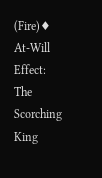(Fire)♦ At-Will
Effect: The Scorching King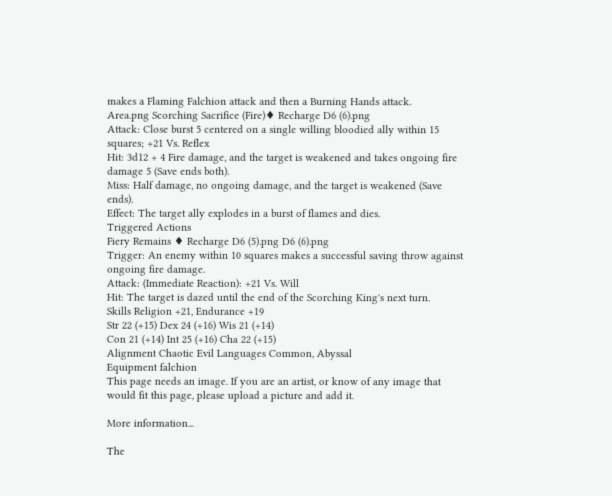makes a Flaming Falchion attack and then a Burning Hands attack.
Area.png Scorching Sacrifice (Fire)♦ Recharge D6 (6).png
Attack: Close burst 5 centered on a single willing bloodied ally within 15 squares; +21 Vs. Reflex
Hit: 3d12 + 4 Fire damage, and the target is weakened and takes ongoing fire damage 5 (Save ends both).
Miss: Half damage, no ongoing damage, and the target is weakened (Save ends).
Effect: The target ally explodes in a burst of flames and dies.
Triggered Actions
Fiery Remains ♦ Recharge D6 (5).png D6 (6).png
Trigger: An enemy within 10 squares makes a successful saving throw against ongoing fire damage.
Attack: (Immediate Reaction): +21 Vs. Will
Hit: The target is dazed until the end of the Scorching King's next turn.
Skills Religion +21, Endurance +19
Str 22 (+15) Dex 24 (+16) Wis 21 (+14)
Con 21 (+14) Int 25 (+16) Cha 22 (+15)
Alignment Chaotic Evil Languages Common, Abyssal
Equipment falchion
This page needs an image. If you are an artist, or know of any image that would fit this page, please upload a picture and add it.

More information...

The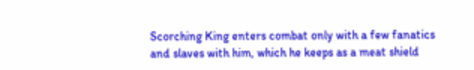Scorching King enters combat only with a few fanatics and slaves with him, which he keeps as a meat shield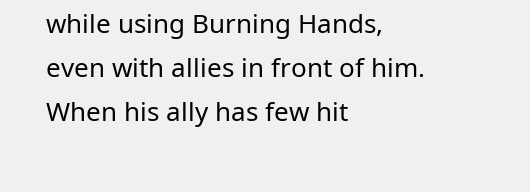while using Burning Hands, even with allies in front of him. When his ally has few hit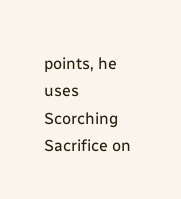points, he uses Scorching Sacrifice on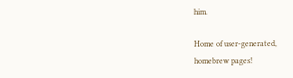him.

Home of user-generated,
homebrew pages!